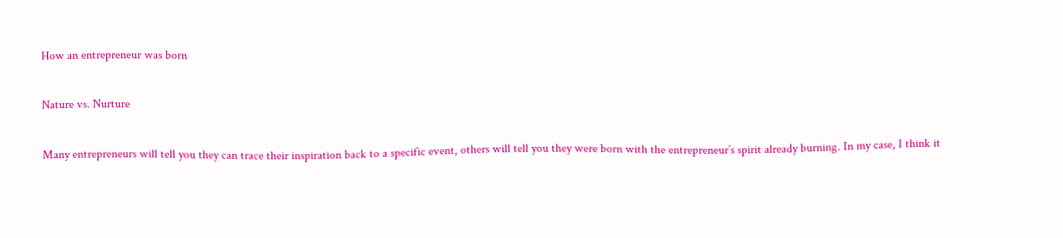How an entrepreneur was born

Nature vs. Nurture

Many entrepreneurs will tell you they can trace their inspiration back to a specific event, others will tell you they were born with the entrepreneur’s spirit already burning. In my case, I think it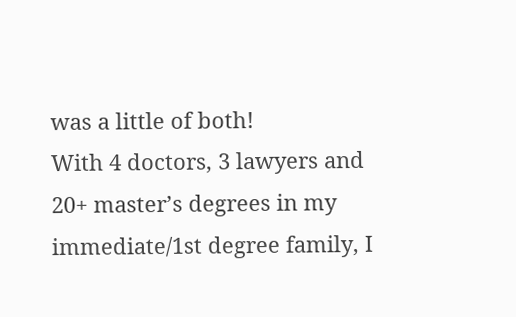was a little of both!
With 4 doctors, 3 lawyers and 20+ master’s degrees in my immediate/1st degree family, I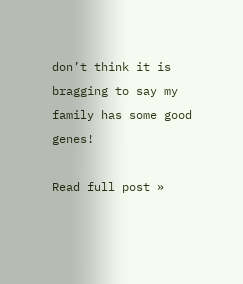don’t think it is bragging to say my family has some good genes!

Read full post »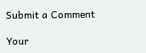Submit a Comment

Your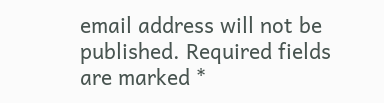email address will not be published. Required fields are marked *